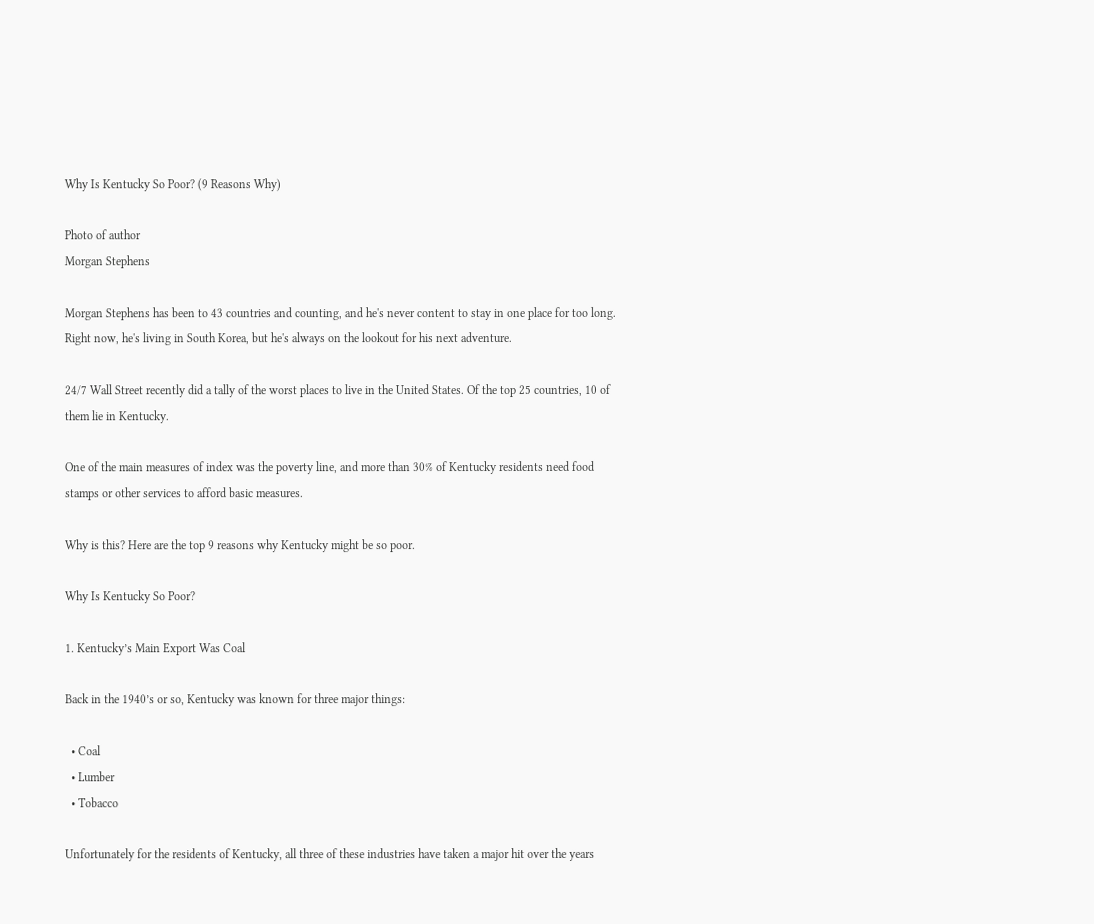Why Is Kentucky So Poor? (9 Reasons Why)

Photo of author
Morgan Stephens

Morgan Stephens has been to 43 countries and counting, and he's never content to stay in one place for too long. Right now, he's living in South Korea, but he's always on the lookout for his next adventure.

24/7 Wall Street recently did a tally of the worst places to live in the United States. Of the top 25 countries, 10 of them lie in Kentucky.

One of the main measures of index was the poverty line, and more than 30% of Kentucky residents need food stamps or other services to afford basic measures.

Why is this? Here are the top 9 reasons why Kentucky might be so poor.

Why Is Kentucky So Poor?

1. Kentucky’s Main Export Was Coal

Back in the 1940’s or so, Kentucky was known for three major things:

  • Coal
  • Lumber
  • Tobacco

Unfortunately for the residents of Kentucky, all three of these industries have taken a major hit over the years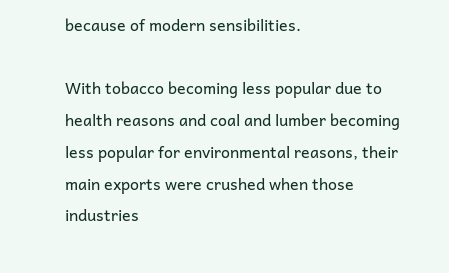because of modern sensibilities.

With tobacco becoming less popular due to health reasons and coal and lumber becoming less popular for environmental reasons, their main exports were crushed when those industries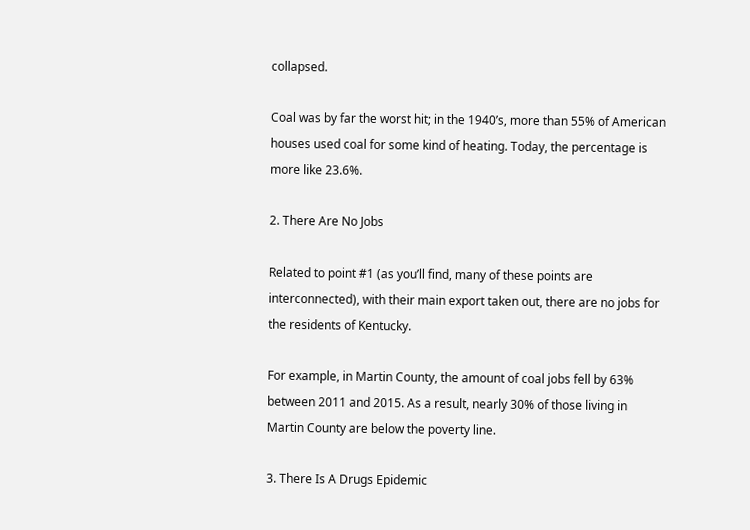collapsed.

Coal was by far the worst hit; in the 1940’s, more than 55% of American houses used coal for some kind of heating. Today, the percentage is more like 23.6%.

2. There Are No Jobs

Related to point #1 (as you’ll find, many of these points are interconnected), with their main export taken out, there are no jobs for the residents of Kentucky.

For example, in Martin County, the amount of coal jobs fell by 63% between 2011 and 2015. As a result, nearly 30% of those living in Martin County are below the poverty line.

3. There Is A Drugs Epidemic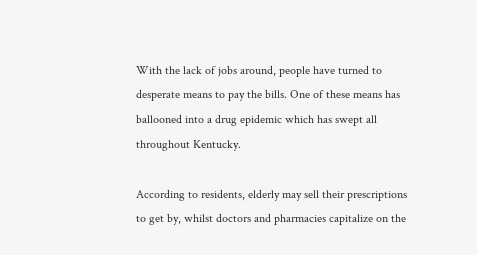With the lack of jobs around, people have turned to desperate means to pay the bills. One of these means has ballooned into a drug epidemic which has swept all throughout Kentucky.

According to residents, elderly may sell their prescriptions to get by, whilst doctors and pharmacies capitalize on the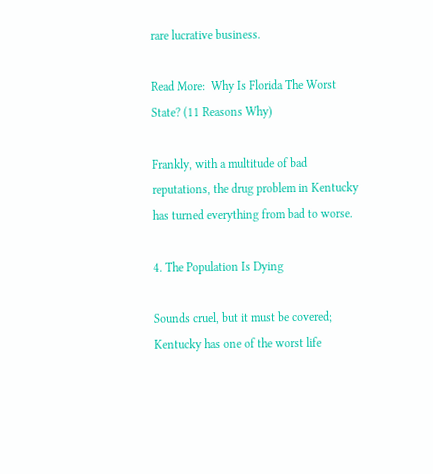rare lucrative business.

Read More:  Why Is Florida The Worst State? (11 Reasons Why)

Frankly, with a multitude of bad reputations, the drug problem in Kentucky has turned everything from bad to worse.

4. The Population Is Dying

Sounds cruel, but it must be covered; Kentucky has one of the worst life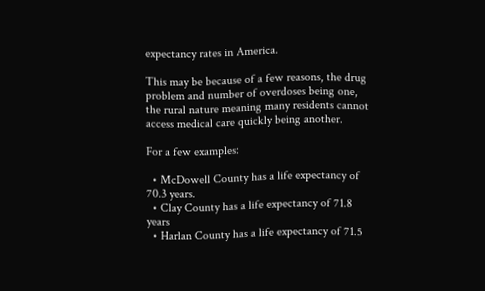expectancy rates in America.

This may be because of a few reasons, the drug problem and number of overdoses being one, the rural nature meaning many residents cannot access medical care quickly being another.

For a few examples:

  • McDowell County has a life expectancy of 70.3 years.
  • Clay County has a life expectancy of 71.8 years
  • Harlan County has a life expectancy of 71.5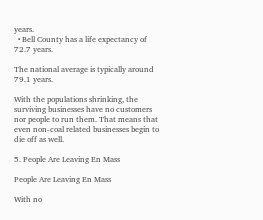years.
  • Bell County has a life expectancy of 72.7 years.

The national average is typically around 79.1 years.

With the populations shrinking, the surviving businesses have no customers nor people to run them. That means that even non-coal related businesses begin to die off as well.

5. People Are Leaving En Mass

People Are Leaving En Mass

With no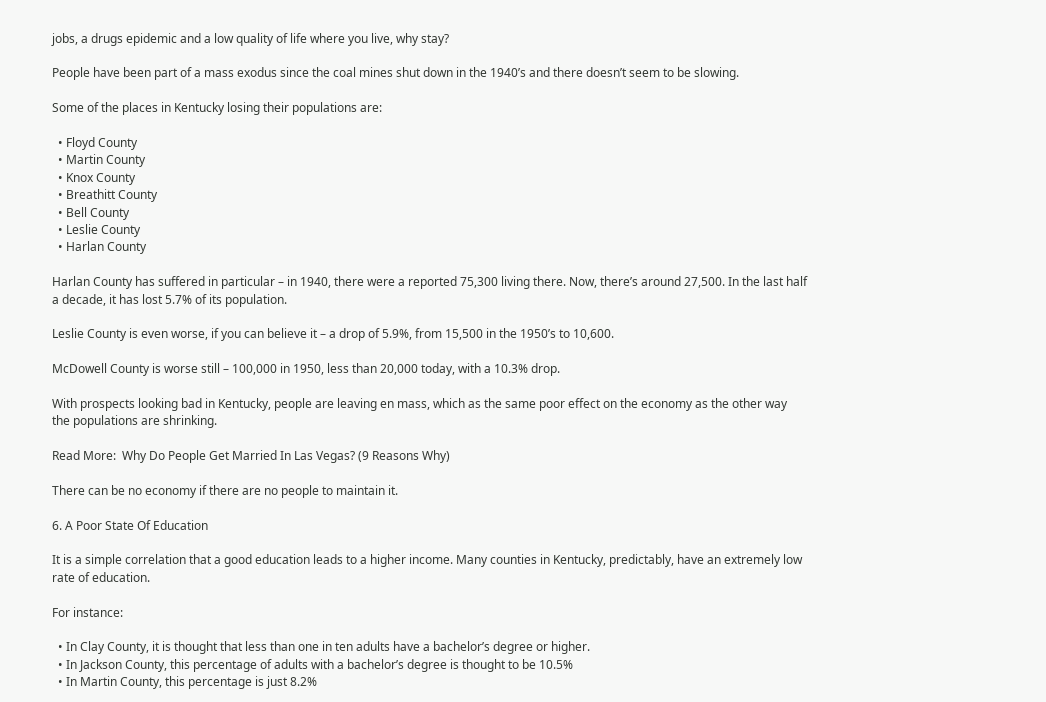jobs, a drugs epidemic and a low quality of life where you live, why stay?

People have been part of a mass exodus since the coal mines shut down in the 1940’s and there doesn’t seem to be slowing.

Some of the places in Kentucky losing their populations are:

  • Floyd County
  • Martin County
  • Knox County
  • Breathitt County
  • Bell County
  • Leslie County
  • Harlan County

Harlan County has suffered in particular – in 1940, there were a reported 75,300 living there. Now, there’s around 27,500. In the last half a decade, it has lost 5.7% of its population.

Leslie County is even worse, if you can believe it – a drop of 5.9%, from 15,500 in the 1950’s to 10,600.

McDowell County is worse still – 100,000 in 1950, less than 20,000 today, with a 10.3% drop.

With prospects looking bad in Kentucky, people are leaving en mass, which as the same poor effect on the economy as the other way the populations are shrinking.

Read More:  Why Do People Get Married In Las Vegas? (9 Reasons Why)

There can be no economy if there are no people to maintain it.

6. A Poor State Of Education

It is a simple correlation that a good education leads to a higher income. Many counties in Kentucky, predictably, have an extremely low rate of education.

For instance:

  • In Clay County, it is thought that less than one in ten adults have a bachelor’s degree or higher.
  • In Jackson County, this percentage of adults with a bachelor’s degree is thought to be 10.5%
  • In Martin County, this percentage is just 8.2%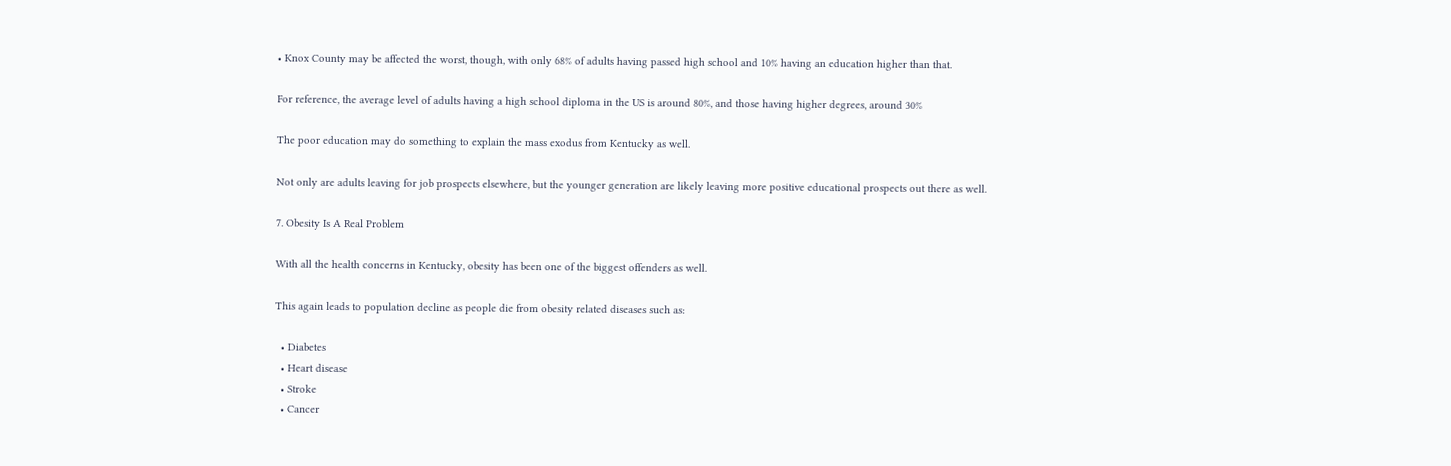• Knox County may be affected the worst, though, with only 68% of adults having passed high school and 10% having an education higher than that.

For reference, the average level of adults having a high school diploma in the US is around 80%, and those having higher degrees, around 30%

The poor education may do something to explain the mass exodus from Kentucky as well.

Not only are adults leaving for job prospects elsewhere, but the younger generation are likely leaving more positive educational prospects out there as well.

7. Obesity Is A Real Problem

With all the health concerns in Kentucky, obesity has been one of the biggest offenders as well.

This again leads to population decline as people die from obesity related diseases such as:

  • Diabetes
  • Heart disease
  • Stroke
  • Cancer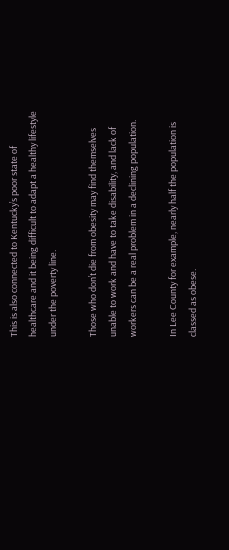This is also connected to Kentucky’s poor state of healthcare and it being difficult to adapt a healthy lifestyle under the poverty line.

Those who don’t die from obesity may find themselves unable to work and have to take disability, and lack of workers can be a real problem in a declining population.

In Lee County for example, nearly half the population is classed as obese.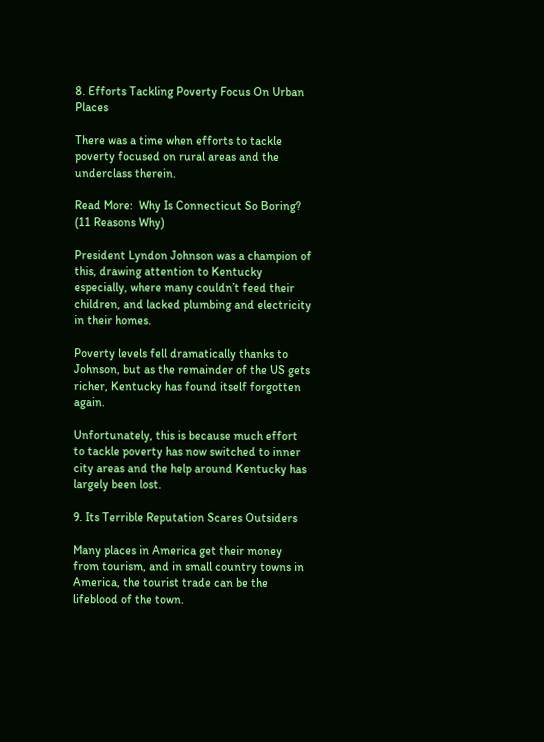8. Efforts Tackling Poverty Focus On Urban Places

There was a time when efforts to tackle poverty focused on rural areas and the underclass therein.

Read More:  Why Is Connecticut So Boring? (11 Reasons Why)

President Lyndon Johnson was a champion of this, drawing attention to Kentucky especially, where many couldn’t feed their children, and lacked plumbing and electricity in their homes.

Poverty levels fell dramatically thanks to Johnson, but as the remainder of the US gets richer, Kentucky has found itself forgotten again.

Unfortunately, this is because much effort to tackle poverty has now switched to inner city areas and the help around Kentucky has largely been lost.

9. Its Terrible Reputation Scares Outsiders

Many places in America get their money from tourism, and in small country towns in America, the tourist trade can be the lifeblood of the town.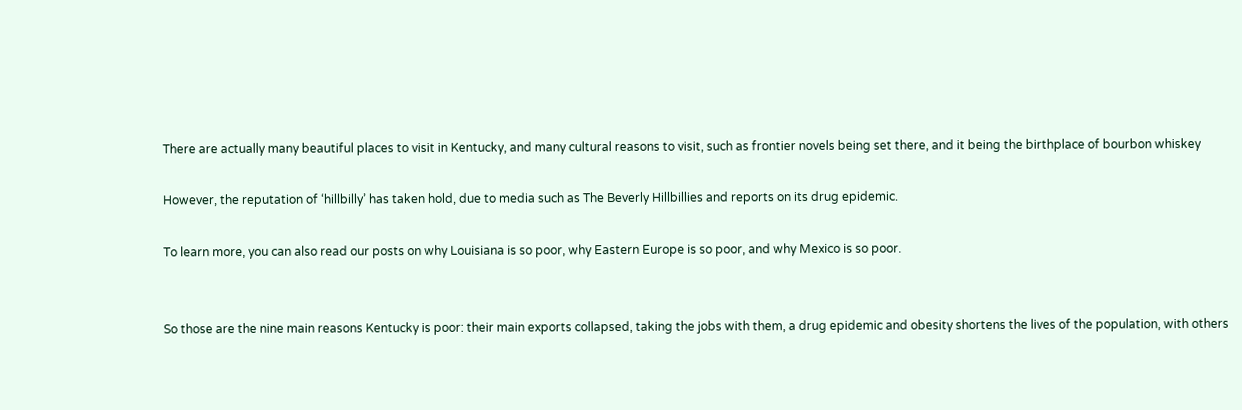There are actually many beautiful places to visit in Kentucky, and many cultural reasons to visit, such as frontier novels being set there, and it being the birthplace of bourbon whiskey

However, the reputation of ‘hillbilly’ has taken hold, due to media such as The Beverly Hillbillies and reports on its drug epidemic.

To learn more, you can also read our posts on why Louisiana is so poor, why Eastern Europe is so poor, and why Mexico is so poor.


So those are the nine main reasons Kentucky is poor: their main exports collapsed, taking the jobs with them, a drug epidemic and obesity shortens the lives of the population, with others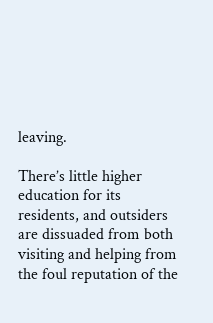leaving.

There’s little higher education for its residents, and outsiders are dissuaded from both visiting and helping from the foul reputation of the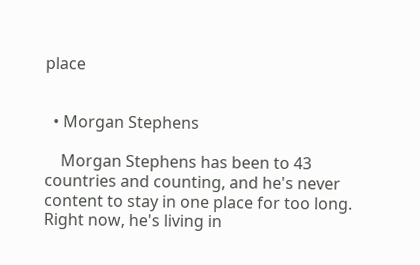place


  • Morgan Stephens

    Morgan Stephens has been to 43 countries and counting, and he's never content to stay in one place for too long. Right now, he's living in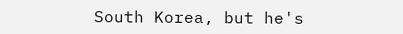South Korea, but he's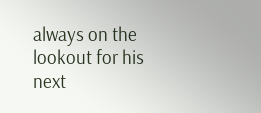always on the lookout for his next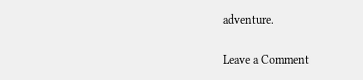adventure.

Leave a Comment